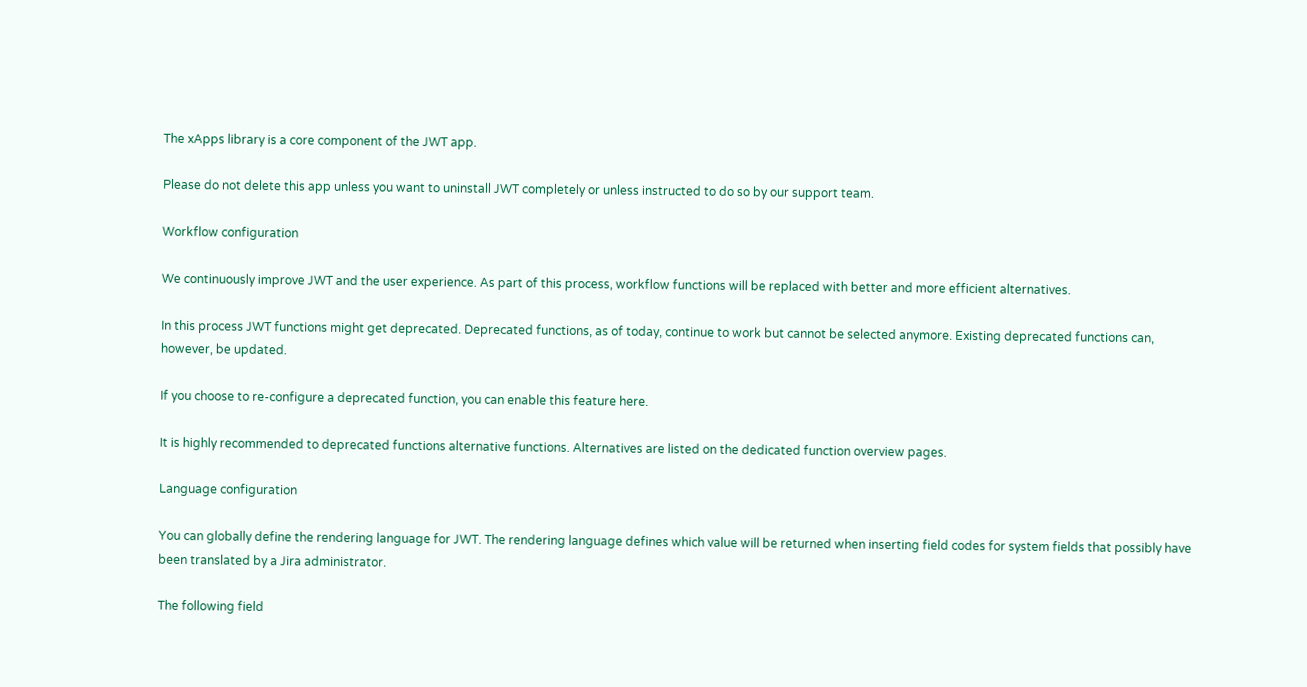The xApps library is a core component of the JWT app.

Please do not delete this app unless you want to uninstall JWT completely or unless instructed to do so by our support team.

Workflow configuration

We continuously improve JWT and the user experience. As part of this process, workflow functions will be replaced with better and more efficient alternatives.

In this process JWT functions might get deprecated. Deprecated functions, as of today, continue to work but cannot be selected anymore. Existing deprecated functions can, however, be updated.

If you choose to re-configure a deprecated function, you can enable this feature here.

It is highly recommended to deprecated functions alternative functions. Alternatives are listed on the dedicated function overview pages.

Language configuration

You can globally define the rendering language for JWT. The rendering language defines which value will be returned when inserting field codes for system fields that possibly have been translated by a Jira administrator.

The following field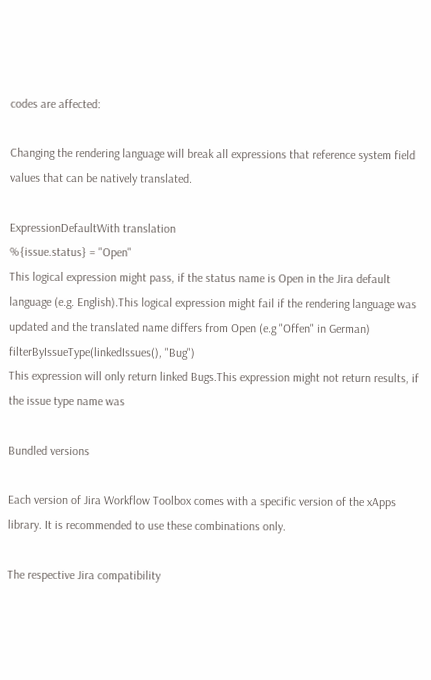codes are affected:

Changing the rendering language will break all expressions that reference system field values that can be natively translated.

ExpressionDefaultWith translation
%{issue.status} = "Open"
This logical expression might pass, if the status name is Open in the Jira default language (e.g. English).This logical expression might fail if the rendering language was updated and the translated name differs from Open (e.g "Offen" in German)
filterByIssueType(linkedIssues(), "Bug")
This expression will only return linked Bugs.This expression might not return results, if the issue type name was

Bundled versions

Each version of Jira Workflow Toolbox comes with a specific version of the xApps library. It is recommended to use these combinations only.

The respective Jira compatibility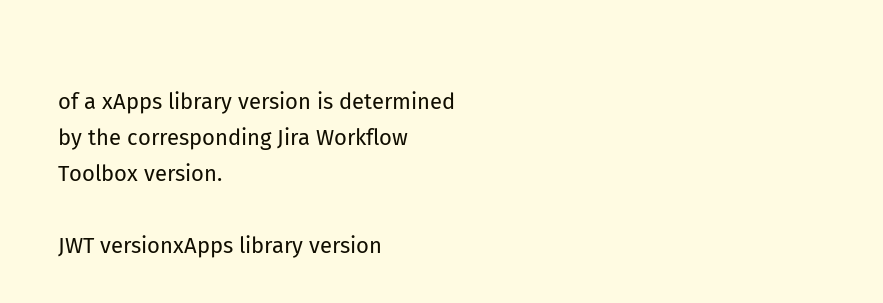of a xApps library version is determined by the corresponding Jira Workflow Toolbox version.

JWT versionxApps library version